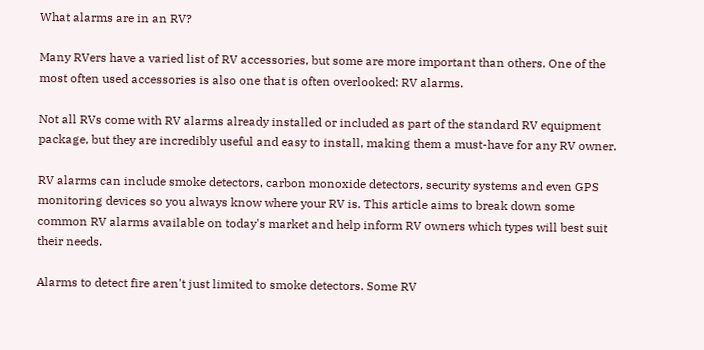What alarms are in an RV?

Many RVers have a varied list of RV accessories, but some are more important than others. One of the most often used accessories is also one that is often overlooked: RV alarms.

Not all RVs come with RV alarms already installed or included as part of the standard RV equipment package, but they are incredibly useful and easy to install, making them a must-have for any RV owner.

RV alarms can include smoke detectors, carbon monoxide detectors, security systems and even GPS monitoring devices so you always know where your RV is. This article aims to break down some common RV alarms available on today's market and help inform RV owners which types will best suit their needs.

Alarms to detect fire aren't just limited to smoke detectors. Some RV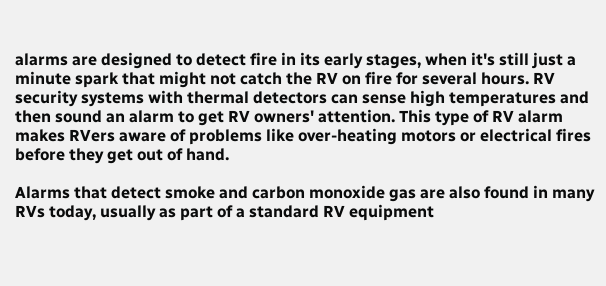alarms are designed to detect fire in its early stages, when it's still just a minute spark that might not catch the RV on fire for several hours. RV security systems with thermal detectors can sense high temperatures and then sound an alarm to get RV owners' attention. This type of RV alarm makes RVers aware of problems like over-heating motors or electrical fires before they get out of hand.

Alarms that detect smoke and carbon monoxide gas are also found in many RVs today, usually as part of a standard RV equipment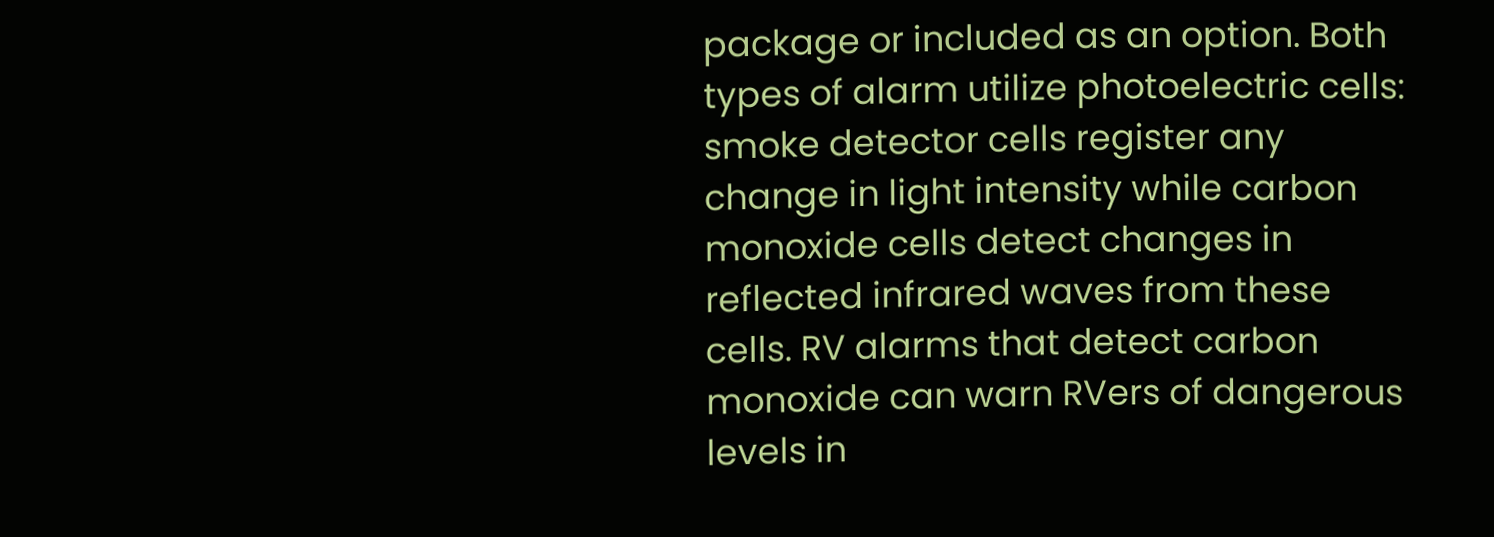package or included as an option. Both types of alarm utilize photoelectric cells: smoke detector cells register any change in light intensity while carbon monoxide cells detect changes in reflected infrared waves from these cells. RV alarms that detect carbon monoxide can warn RVers of dangerous levels in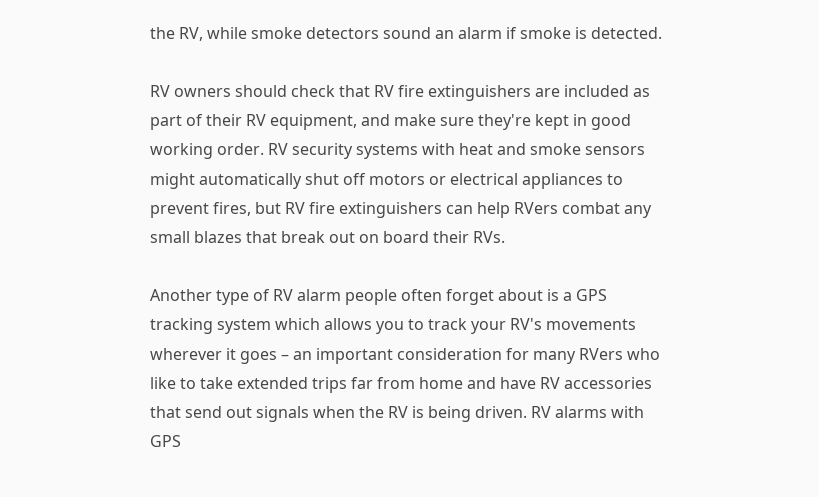the RV, while smoke detectors sound an alarm if smoke is detected.

RV owners should check that RV fire extinguishers are included as part of their RV equipment, and make sure they're kept in good working order. RV security systems with heat and smoke sensors might automatically shut off motors or electrical appliances to prevent fires, but RV fire extinguishers can help RVers combat any small blazes that break out on board their RVs.

Another type of RV alarm people often forget about is a GPS tracking system which allows you to track your RV's movements wherever it goes – an important consideration for many RVers who like to take extended trips far from home and have RV accessories that send out signals when the RV is being driven. RV alarms with GPS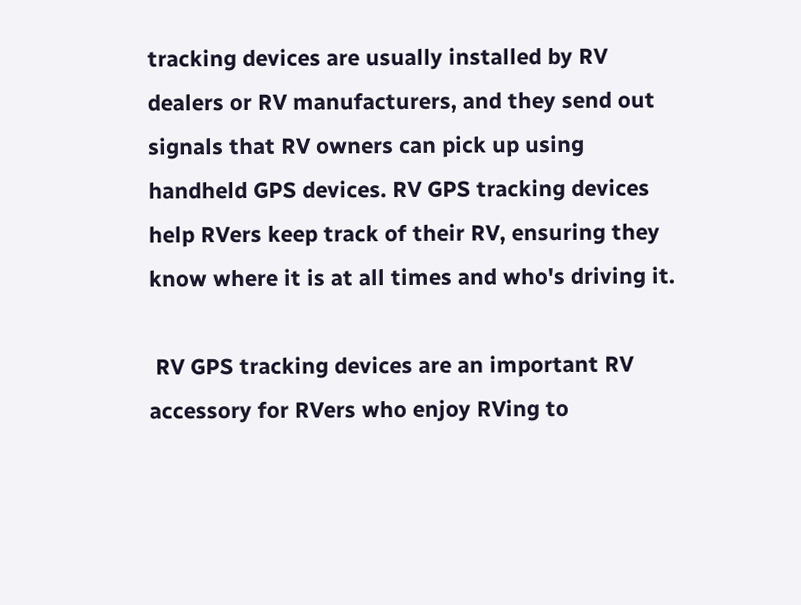tracking devices are usually installed by RV dealers or RV manufacturers, and they send out signals that RV owners can pick up using handheld GPS devices. RV GPS tracking devices help RVers keep track of their RV, ensuring they know where it is at all times and who's driving it.

 RV GPS tracking devices are an important RV accessory for RVers who enjoy RVing to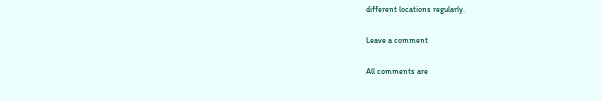different locations regularly.

Leave a comment

All comments are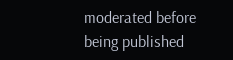moderated before being published